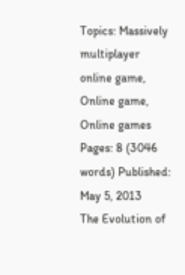Topics: Massively multiplayer online game, Online game, Online games Pages: 8 (3046 words) Published: May 5, 2013
The Evolution of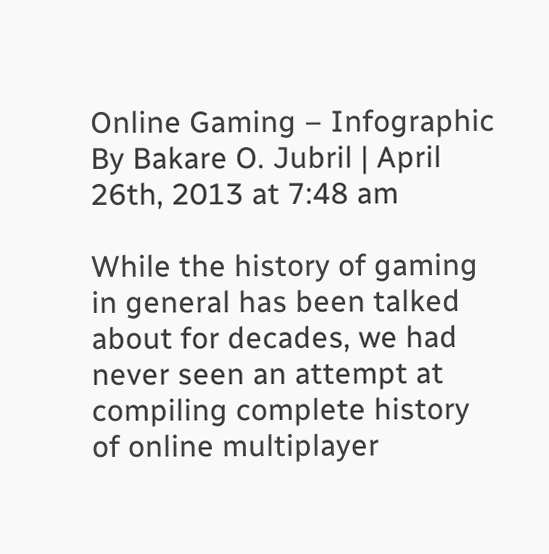Online Gaming – Infographic
By Bakare O. Jubril | April 26th, 2013 at 7:48 am

While the history of gaming in general has been talked about for decades, we had never seen an attempt at compiling complete history of online multiplayer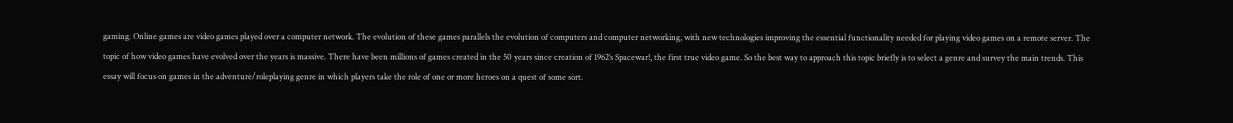gaming. Online games are video games played over a computer network. The evolution of these games parallels the evolution of computers and computer networking, with new technologies improving the essential functionality needed for playing video games on a remote server. The topic of how video games have evolved over the years is massive. There have been millions of games created in the 50 years since creation of 1962’s Spacewar!, the first true video game. So the best way to approach this topic briefly is to select a genre and survey the main trends. This essay will focus on games in the adventure/roleplaying genre in which players take the role of one or more heroes on a quest of some sort.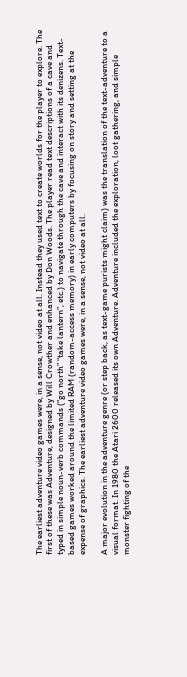The earliest adventure video games were, in a sense, not video at all. Instead they used text to create worlds for the player to explore. The first of these was Adventure, designed by Will Crowther and enhanced by Don Woods. The player read text descriptions of a cave and typed in simple noun-verb commands (“go north” “take lantern”, etc.) to navigate through the cave and interact with its denizens. Text-based games worked around the limited RAM (random-access memory) in early computers by focusing on story and setting at the expense of graphics. The earliest adventure video games were, in a sense, not video at all.

A major evolution in the adventure genre (or step back, as text-game purists might claim) was the translation of the text-adventure to a visual format. In 1980 the Atari 2600 released its own Adventure. Adventure included the exploration, loot gathering, and simple monster fighting of the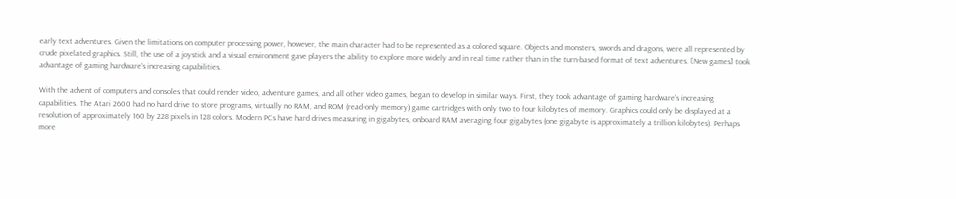early text adventures. Given the limitations on computer processing power, however, the main character had to be represented as a colored square. Objects and monsters, swords and dragons, were all represented by crude pixelated graphics. Still, the use of a joystick and a visual environment gave players the ability to explore more widely and in real time rather than in the turn-based format of text adventures. [New games] took advantage of gaming hardware’s increasing capabilities.

With the advent of computers and consoles that could render video, adventure games, and all other video games, began to develop in similar ways. First, they took advantage of gaming hardware’s increasing capabilities. The Atari 2600 had no hard drive to store programs, virtually no RAM, and ROM (read-only memory) game cartridges with only two to four kilobytes of memory. Graphics could only be displayed at a resolution of approximately 160 by 228 pixels in 128 colors. Modern PCs have hard drives measuring in gigabytes, onboard RAM averaging four gigabytes (one gigabyte is approximately a trillion kilobytes). Perhaps more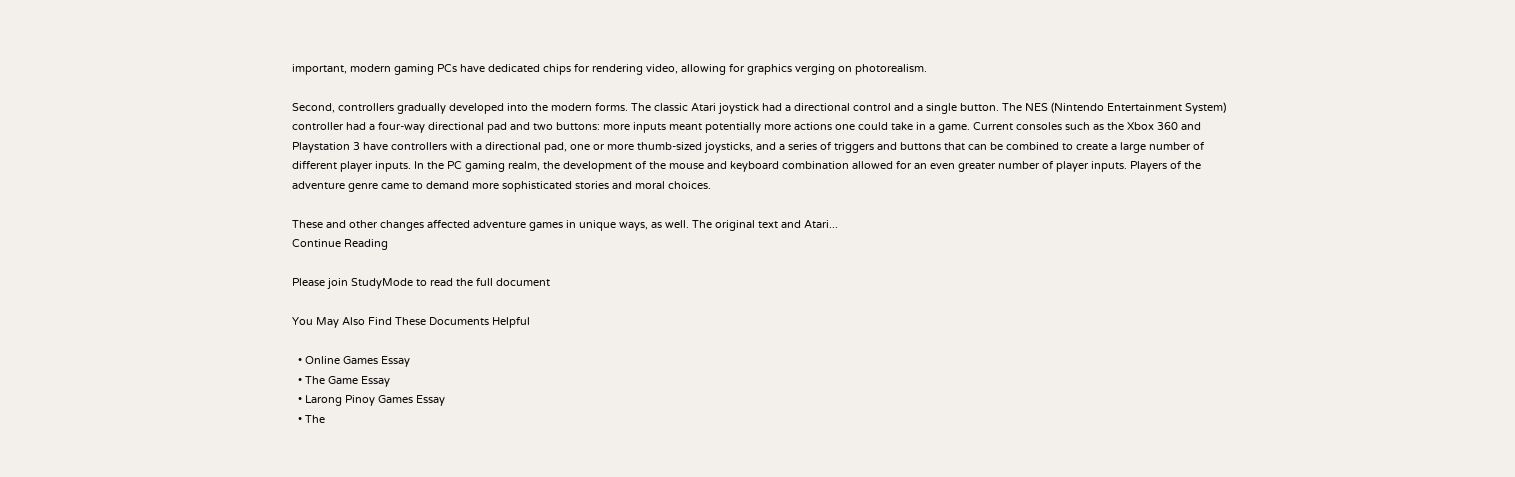important, modern gaming PCs have dedicated chips for rendering video, allowing for graphics verging on photorealism.

Second, controllers gradually developed into the modern forms. The classic Atari joystick had a directional control and a single button. The NES (Nintendo Entertainment System) controller had a four-way directional pad and two buttons: more inputs meant potentially more actions one could take in a game. Current consoles such as the Xbox 360 and Playstation 3 have controllers with a directional pad, one or more thumb-sized joysticks, and a series of triggers and buttons that can be combined to create a large number of different player inputs. In the PC gaming realm, the development of the mouse and keyboard combination allowed for an even greater number of player inputs. Players of the adventure genre came to demand more sophisticated stories and moral choices.

These and other changes affected adventure games in unique ways, as well. The original text and Atari...
Continue Reading

Please join StudyMode to read the full document

You May Also Find These Documents Helpful

  • Online Games Essay
  • The Game Essay
  • Larong Pinoy Games Essay
  • The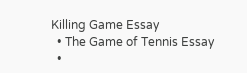Killing Game Essay
  • The Game of Tennis Essay
  •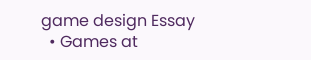game design Essay
  • Games at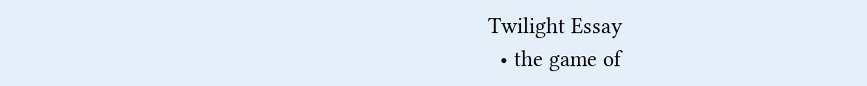Twilight Essay
  • the game of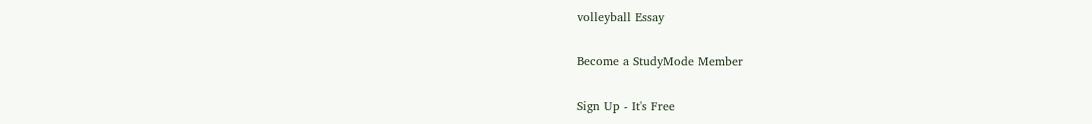volleyball Essay

Become a StudyMode Member

Sign Up - It's Free